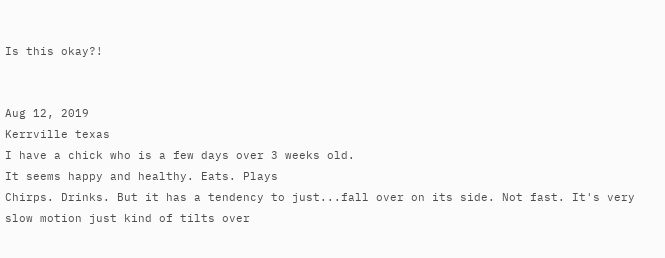Is this okay?!


Aug 12, 2019
Kerrville texas
I have a chick who is a few days over 3 weeks old.
It seems happy and healthy. Eats. Plays
Chirps. Drinks. But it has a tendency to just...fall over on its side. Not fast. It's very slow motion just kind of tilts over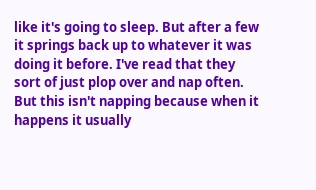like it's going to sleep. But after a few it springs back up to whatever it was doing it before. I've read that they sort of just plop over and nap often. But this isn't napping because when it happens it usually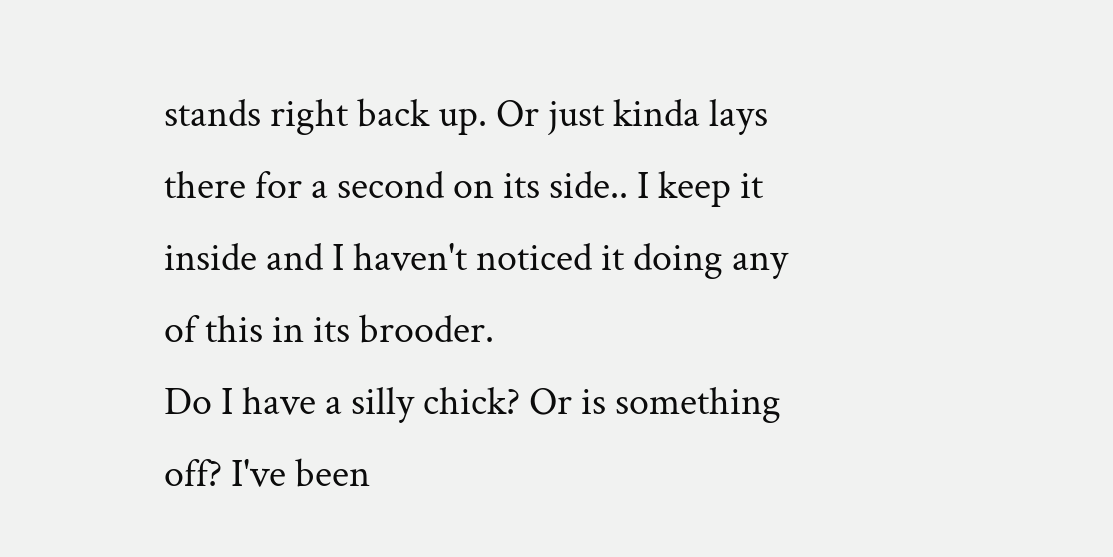stands right back up. Or just kinda lays there for a second on its side.. I keep it inside and I haven't noticed it doing any of this in its brooder.
Do I have a silly chick? Or is something off? I've been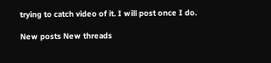trying to catch video of it. I will post once I do.

New posts New threads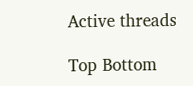Active threads

Top Bottom